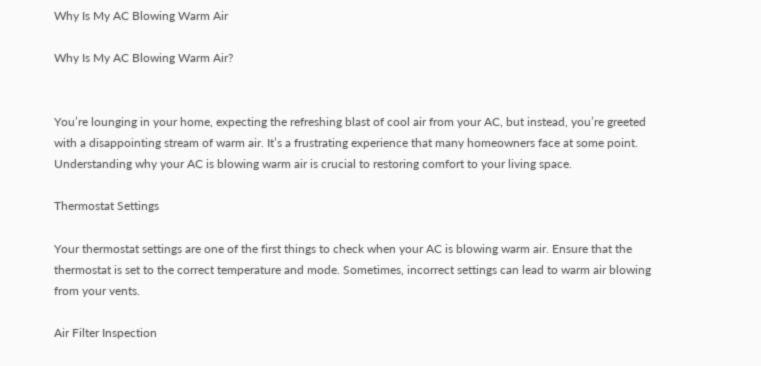Why Is My AC Blowing Warm Air

Why Is My AC Blowing Warm Air?


You’re lounging in your home, expecting the refreshing blast of cool air from your AC, but instead, you’re greeted with a disappointing stream of warm air. It’s a frustrating experience that many homeowners face at some point. Understanding why your AC is blowing warm air is crucial to restoring comfort to your living space.

Thermostat Settings

Your thermostat settings are one of the first things to check when your AC is blowing warm air. Ensure that the thermostat is set to the correct temperature and mode. Sometimes, incorrect settings can lead to warm air blowing from your vents.

Air Filter Inspection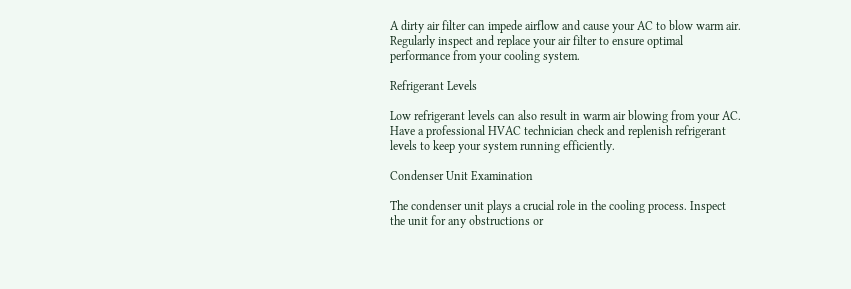A dirty air filter can impede airflow and cause your AC to blow warm air. Regularly inspect and replace your air filter to ensure optimal performance from your cooling system.

Refrigerant Levels

Low refrigerant levels can also result in warm air blowing from your AC. Have a professional HVAC technician check and replenish refrigerant levels to keep your system running efficiently.

Condenser Unit Examination

The condenser unit plays a crucial role in the cooling process. Inspect the unit for any obstructions or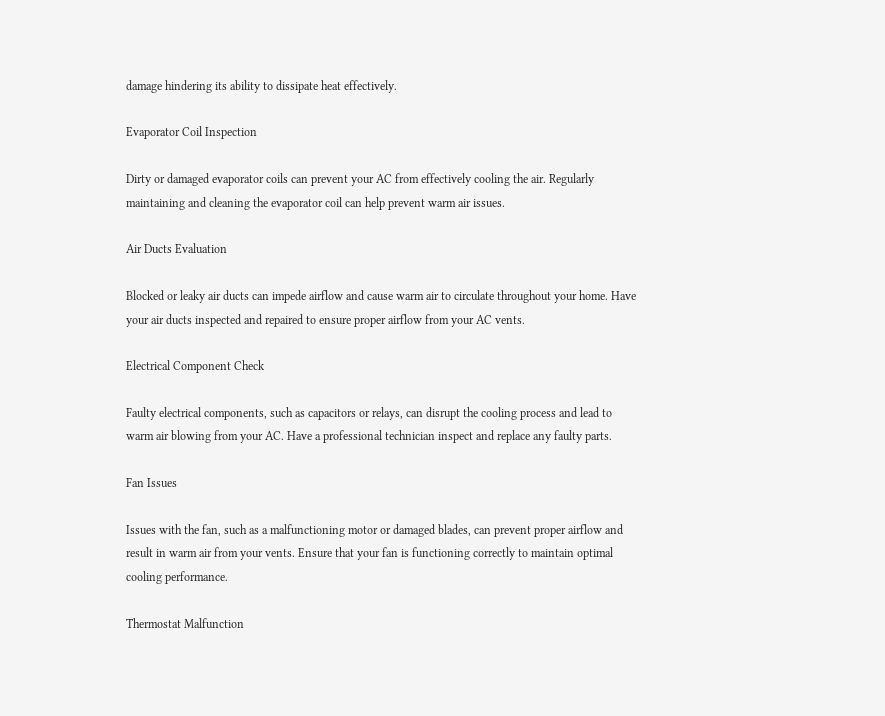damage hindering its ability to dissipate heat effectively.

Evaporator Coil Inspection

Dirty or damaged evaporator coils can prevent your AC from effectively cooling the air. Regularly maintaining and cleaning the evaporator coil can help prevent warm air issues.

Air Ducts Evaluation

Blocked or leaky air ducts can impede airflow and cause warm air to circulate throughout your home. Have your air ducts inspected and repaired to ensure proper airflow from your AC vents.

Electrical Component Check

Faulty electrical components, such as capacitors or relays, can disrupt the cooling process and lead to warm air blowing from your AC. Have a professional technician inspect and replace any faulty parts.

Fan Issues

Issues with the fan, such as a malfunctioning motor or damaged blades, can prevent proper airflow and result in warm air from your vents. Ensure that your fan is functioning correctly to maintain optimal cooling performance.

Thermostat Malfunction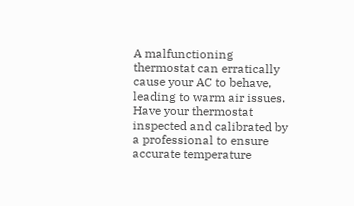A malfunctioning thermostat can erratically cause your AC to behave, leading to warm air issues. Have your thermostat inspected and calibrated by a professional to ensure accurate temperature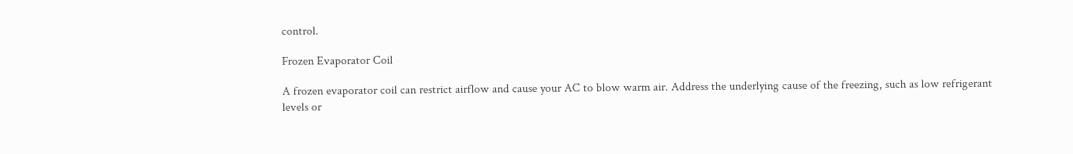control.

Frozen Evaporator Coil

A frozen evaporator coil can restrict airflow and cause your AC to blow warm air. Address the underlying cause of the freezing, such as low refrigerant levels or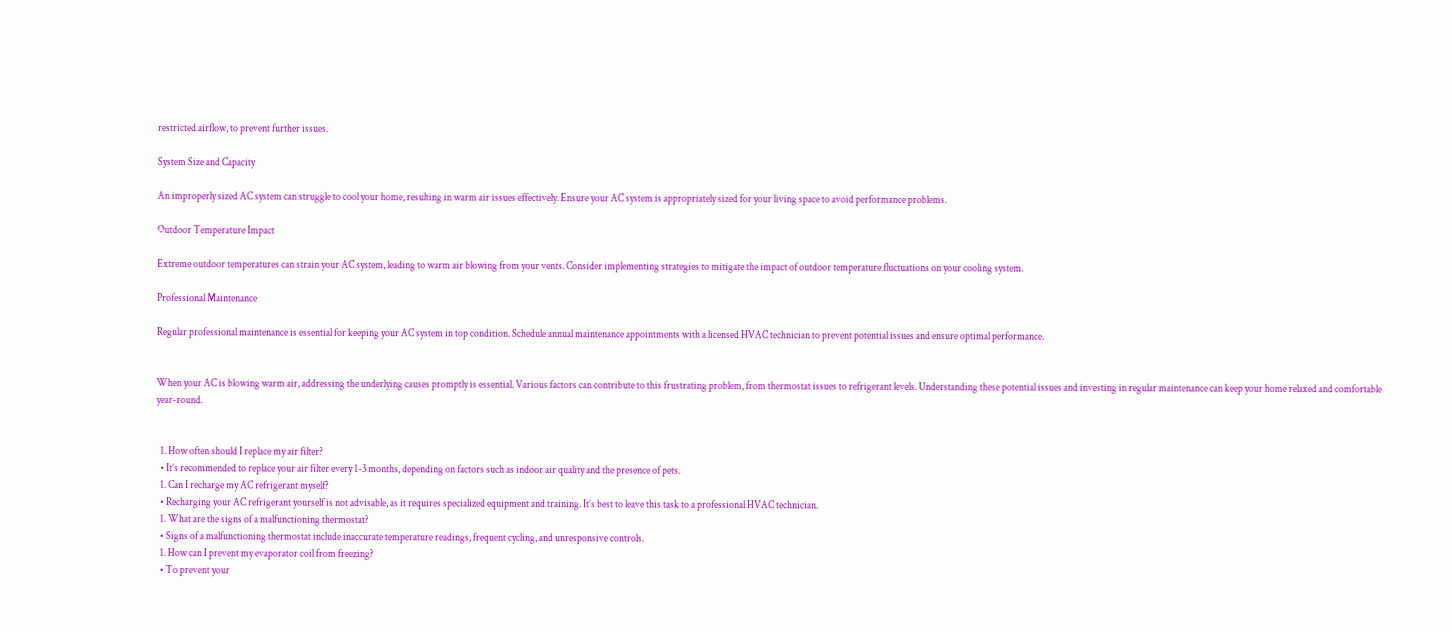restricted airflow, to prevent further issues.

System Size and Capacity

An improperly sized AC system can struggle to cool your home, resulting in warm air issues effectively. Ensure your AC system is appropriately sized for your living space to avoid performance problems.

Outdoor Temperature Impact

Extreme outdoor temperatures can strain your AC system, leading to warm air blowing from your vents. Consider implementing strategies to mitigate the impact of outdoor temperature fluctuations on your cooling system.

Professional Maintenance

Regular professional maintenance is essential for keeping your AC system in top condition. Schedule annual maintenance appointments with a licensed HVAC technician to prevent potential issues and ensure optimal performance.


When your AC is blowing warm air, addressing the underlying causes promptly is essential. Various factors can contribute to this frustrating problem, from thermostat issues to refrigerant levels. Understanding these potential issues and investing in regular maintenance can keep your home relaxed and comfortable year-round.


  1. How often should I replace my air filter?
  • It’s recommended to replace your air filter every 1-3 months, depending on factors such as indoor air quality and the presence of pets.
  1. Can I recharge my AC refrigerant myself?
  • Recharging your AC refrigerant yourself is not advisable, as it requires specialized equipment and training. It’s best to leave this task to a professional HVAC technician.
  1. What are the signs of a malfunctioning thermostat?
  • Signs of a malfunctioning thermostat include inaccurate temperature readings, frequent cycling, and unresponsive controls.
  1. How can I prevent my evaporator coil from freezing?
  • To prevent your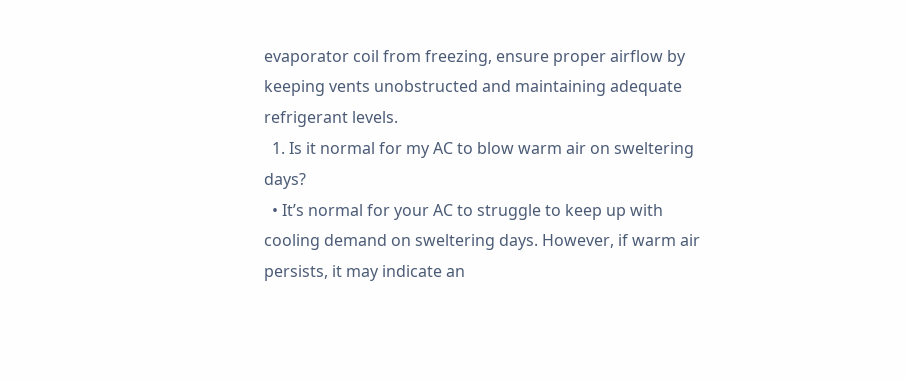evaporator coil from freezing, ensure proper airflow by keeping vents unobstructed and maintaining adequate refrigerant levels.
  1. Is it normal for my AC to blow warm air on sweltering days?
  • It’s normal for your AC to struggle to keep up with cooling demand on sweltering days. However, if warm air persists, it may indicate an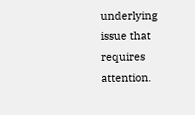underlying issue that requires attention.